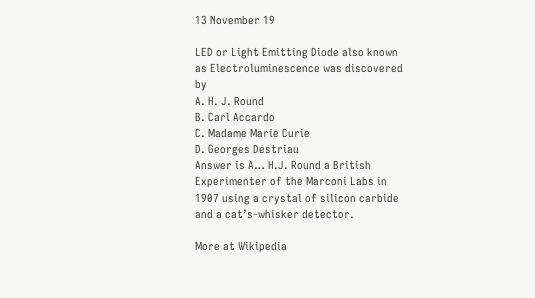13 November 19

LED or Light Emitting Diode also known as Electroluminescence was discovered by
A. H. J. Round
B. Carl Accardo
C. Madame Marie Curie
D. Georges Destriau
Answer is A… H.J. Round a British Experimenter of the Marconi Labs in 1907 using a crystal of silicon carbide and a cat’s-whisker detector.

More at Wikipedia